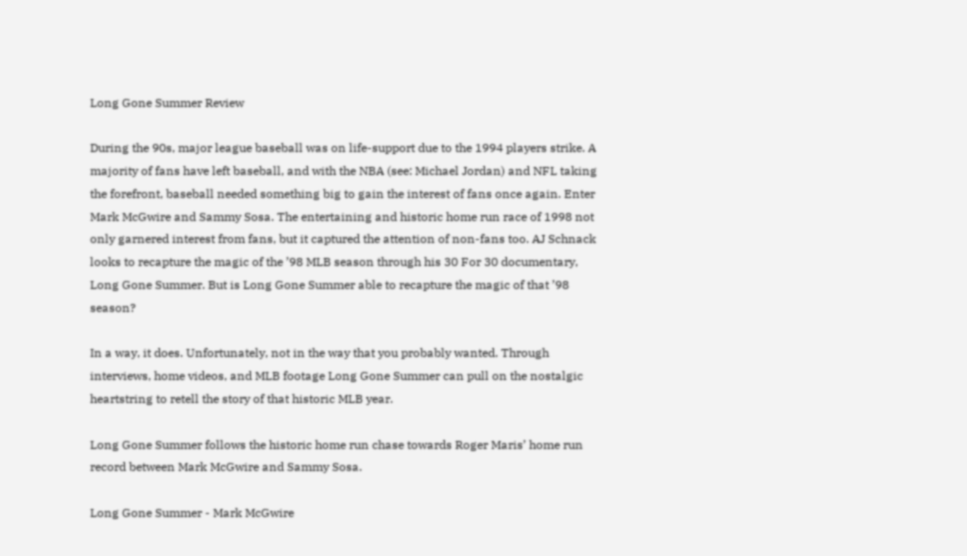Long Gone Summer Review

During the 90s, major league baseball was on life-support due to the 1994 players strike. A majority of fans have left baseball, and with the NBA (see: Michael Jordan) and NFL taking the forefront, baseball needed something big to gain the interest of fans once again. Enter Mark McGwire and Sammy Sosa. The entertaining and historic home run race of 1998 not only garnered interest from fans, but it captured the attention of non-fans too. AJ Schnack looks to recapture the magic of the ’98 MLB season through his 30 For 30 documentary, Long Gone Summer. But is Long Gone Summer able to recapture the magic of that ’98 season?

In a way, it does. Unfortunately, not in the way that you probably wanted. Through interviews, home videos, and MLB footage Long Gone Summer can pull on the nostalgic heartstring to retell the story of that historic MLB year.

Long Gone Summer follows the historic home run chase towards Roger Maris’ home run record between Mark McGwire and Sammy Sosa.

Long Gone Summer - Mark McGwire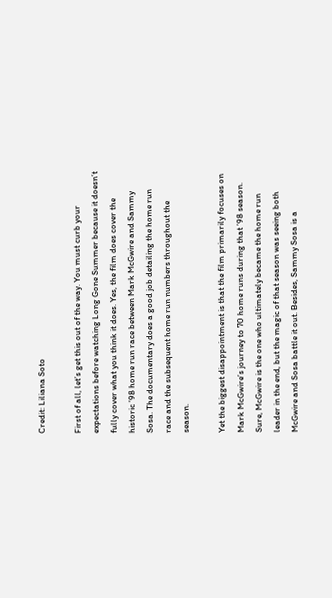Credit: Liliana Soto

First of all, let’s get this out of the way. You must curb your expectations before watching Long Gone Summer because it doesn’t fully cover what you think it does. Yes, the film does cover the historic ’98 home run race between Mark McGwire and Sammy Sosa. The documentary does a good job detailing the home run race and the subsequent home run numbers throughout the season.

Yet the biggest disappointment is that the film primarily focuses on Mark McGwire’s journey to 70 home runs during that ’98 season. Sure, McGwire is the one who ultimately became the home run leader in the end, but the magic of that season was seeing both McGwire and Sosa battle it out. Besides, Sammy Sosa is a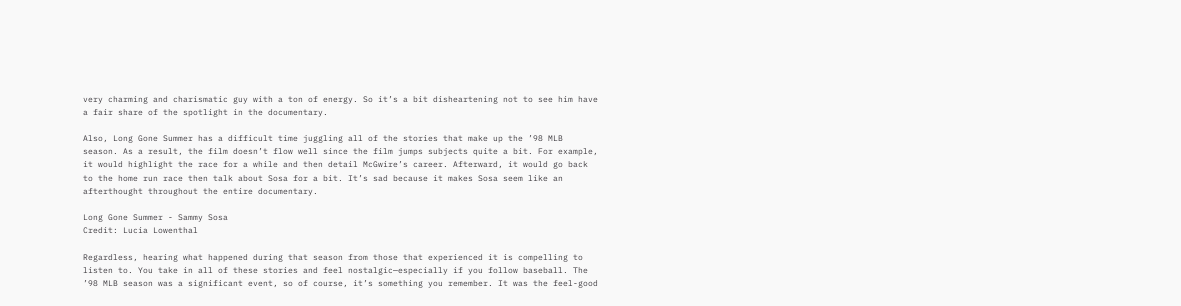very charming and charismatic guy with a ton of energy. So it’s a bit disheartening not to see him have a fair share of the spotlight in the documentary.

Also, Long Gone Summer has a difficult time juggling all of the stories that make up the ’98 MLB season. As a result, the film doesn’t flow well since the film jumps subjects quite a bit. For example, it would highlight the race for a while and then detail McGwire’s career. Afterward, it would go back to the home run race then talk about Sosa for a bit. It’s sad because it makes Sosa seem like an afterthought throughout the entire documentary.

Long Gone Summer - Sammy Sosa
Credit: Lucia Lowenthal

Regardless, hearing what happened during that season from those that experienced it is compelling to listen to. You take in all of these stories and feel nostalgic—especially if you follow baseball. The ’98 MLB season was a significant event, so of course, it’s something you remember. It was the feel-good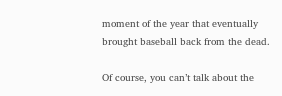moment of the year that eventually brought baseball back from the dead.

Of course, you can’t talk about the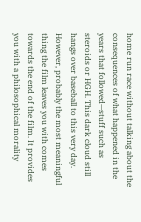home run race without talking about the consequences of what happened in the years that followed—stuff such as steroids or HGH. This dark cloud still hangs over baseball to this very day. However, probably the most meaningful thing the film leaves you with comes towards the end of the film. It provides you with a philosophical morality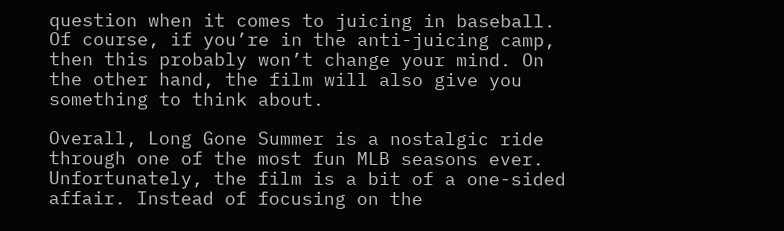question when it comes to juicing in baseball. Of course, if you’re in the anti-juicing camp, then this probably won’t change your mind. On the other hand, the film will also give you something to think about.

Overall, Long Gone Summer is a nostalgic ride through one of the most fun MLB seasons ever. Unfortunately, the film is a bit of a one-sided affair. Instead of focusing on the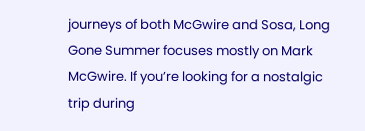journeys of both McGwire and Sosa, Long Gone Summer focuses mostly on Mark McGwire. If you’re looking for a nostalgic trip during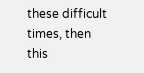these difficult times, then this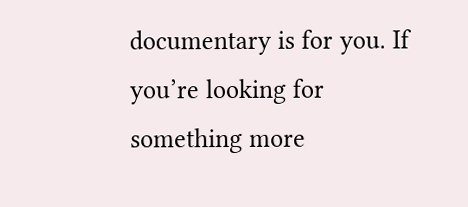documentary is for you. If you’re looking for something more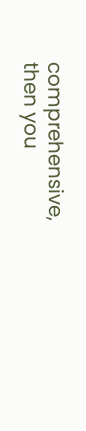comprehensive, then you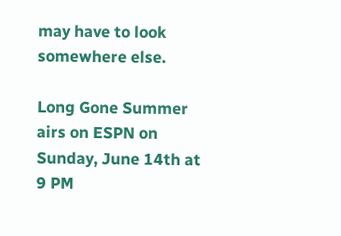may have to look somewhere else.

Long Gone Summer airs on ESPN on Sunday, June 14th at 9 PM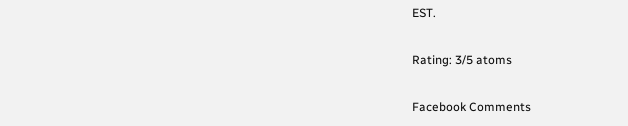EST.

Rating: 3/5 atoms

Facebook Comments